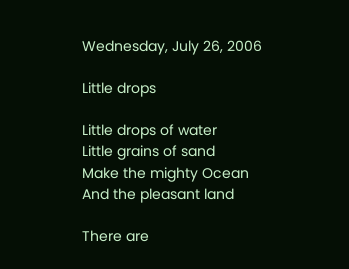Wednesday, July 26, 2006

Little drops

Little drops of water
Little grains of sand
Make the mighty Ocean
And the pleasant land

There are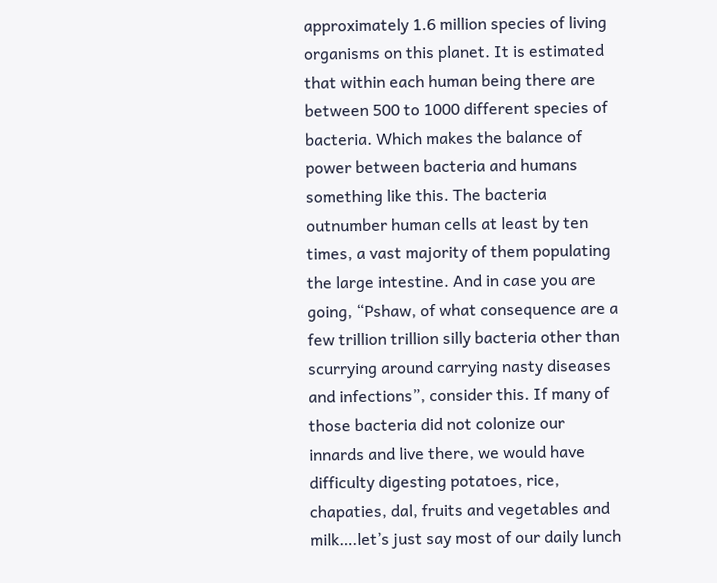approximately 1.6 million species of living organisms on this planet. It is estimated that within each human being there are between 500 to 1000 different species of bacteria. Which makes the balance of power between bacteria and humans something like this. The bacteria outnumber human cells at least by ten times, a vast majority of them populating the large intestine. And in case you are going, “Pshaw, of what consequence are a few trillion trillion silly bacteria other than scurrying around carrying nasty diseases and infections”, consider this. If many of those bacteria did not colonize our innards and live there, we would have difficulty digesting potatoes, rice, chapaties, dal, fruits and vegetables and milk….let’s just say most of our daily lunch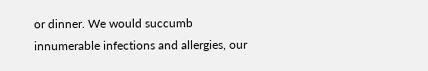or dinner. We would succumb innumerable infections and allergies, our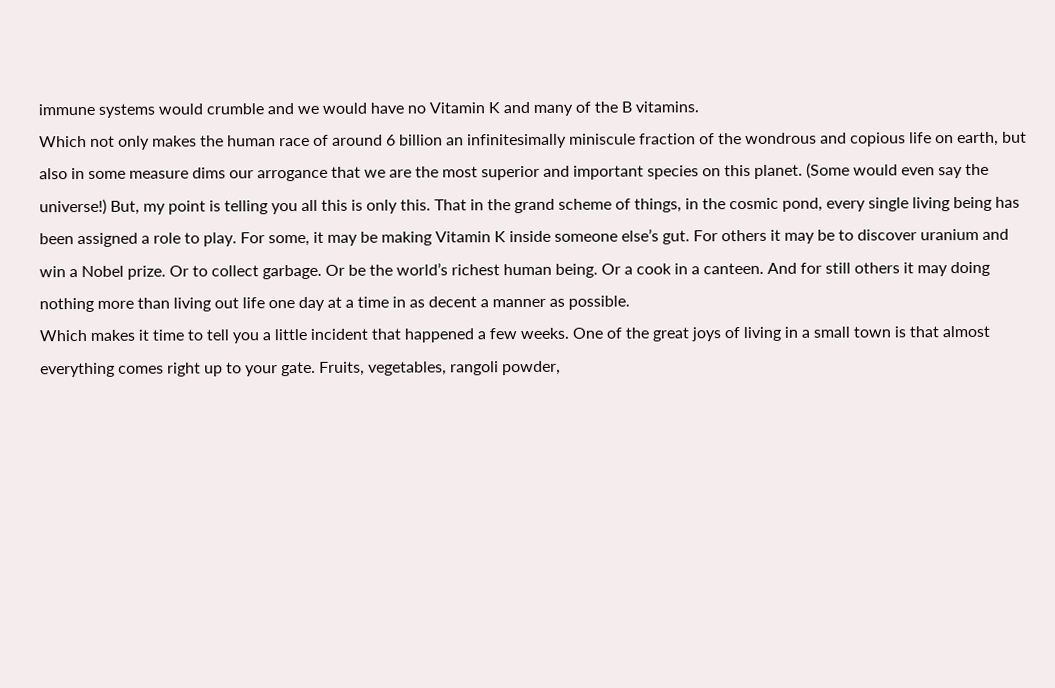immune systems would crumble and we would have no Vitamin K and many of the B vitamins.
Which not only makes the human race of around 6 billion an infinitesimally miniscule fraction of the wondrous and copious life on earth, but also in some measure dims our arrogance that we are the most superior and important species on this planet. (Some would even say the universe!) But, my point is telling you all this is only this. That in the grand scheme of things, in the cosmic pond, every single living being has been assigned a role to play. For some, it may be making Vitamin K inside someone else’s gut. For others it may be to discover uranium and win a Nobel prize. Or to collect garbage. Or be the world’s richest human being. Or a cook in a canteen. And for still others it may doing nothing more than living out life one day at a time in as decent a manner as possible.
Which makes it time to tell you a little incident that happened a few weeks. One of the great joys of living in a small town is that almost everything comes right up to your gate. Fruits, vegetables, rangoli powder,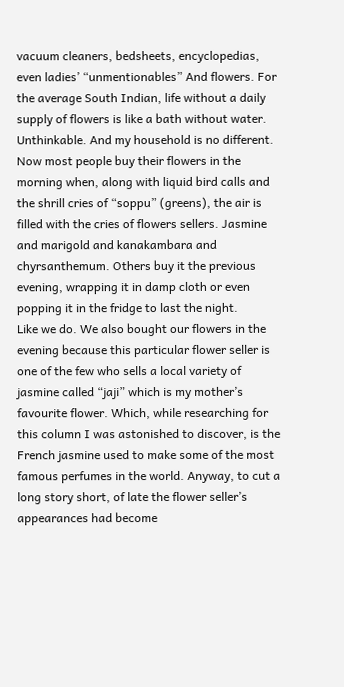vacuum cleaners, bedsheets, encyclopedias, even ladies’ “unmentionables” And flowers. For the average South Indian, life without a daily supply of flowers is like a bath without water. Unthinkable. And my household is no different. Now most people buy their flowers in the morning when, along with liquid bird calls and the shrill cries of “soppu” (greens), the air is filled with the cries of flowers sellers. Jasmine and marigold and kanakambara and chyrsanthemum. Others buy it the previous evening, wrapping it in damp cloth or even popping it in the fridge to last the night.
Like we do. We also bought our flowers in the evening because this particular flower seller is one of the few who sells a local variety of jasmine called “jaji” which is my mother’s favourite flower. Which, while researching for this column I was astonished to discover, is the French jasmine used to make some of the most famous perfumes in the world. Anyway, to cut a long story short, of late the flower seller’s appearances had become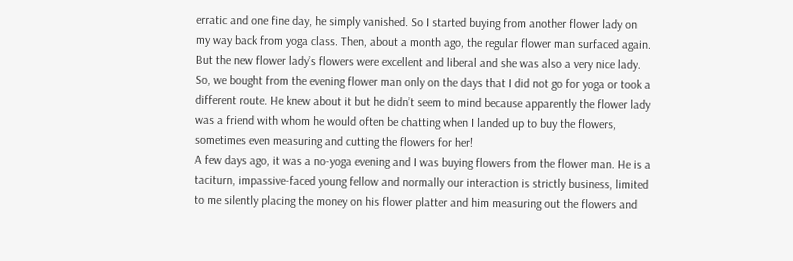erratic and one fine day, he simply vanished. So I started buying from another flower lady on my way back from yoga class. Then, about a month ago, the regular flower man surfaced again. But the new flower lady’s flowers were excellent and liberal and she was also a very nice lady. So, we bought from the evening flower man only on the days that I did not go for yoga or took a different route. He knew about it but he didn’t seem to mind because apparently the flower lady was a friend with whom he would often be chatting when I landed up to buy the flowers, sometimes even measuring and cutting the flowers for her!
A few days ago, it was a no-yoga evening and I was buying flowers from the flower man. He is a taciturn, impassive-faced young fellow and normally our interaction is strictly business, limited to me silently placing the money on his flower platter and him measuring out the flowers and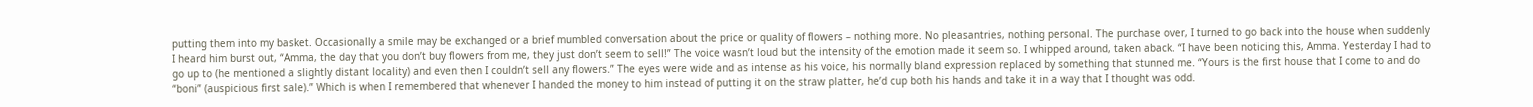putting them into my basket. Occasionally a smile may be exchanged or a brief mumbled conversation about the price or quality of flowers – nothing more. No pleasantries, nothing personal. The purchase over, I turned to go back into the house when suddenly I heard him burst out, “Amma, the day that you don’t buy flowers from me, they just don’t seem to sell!” The voice wasn’t loud but the intensity of the emotion made it seem so. I whipped around, taken aback. “I have been noticing this, Amma. Yesterday I had to go up to (he mentioned a slightly distant locality) and even then I couldn’t sell any flowers.” The eyes were wide and as intense as his voice, his normally bland expression replaced by something that stunned me. “Yours is the first house that I come to and do “boni” (auspicious first sale).” Which is when I remembered that whenever I handed the money to him instead of putting it on the straw platter, he’d cup both his hands and take it in a way that I thought was odd.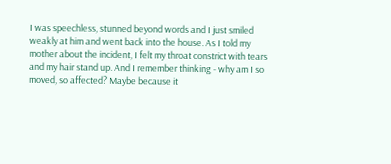I was speechless, stunned beyond words and I just smiled weakly at him and went back into the house. As I told my mother about the incident, I felt my throat constrict with tears and my hair stand up. And I remember thinking - why am I so moved, so affected? Maybe because it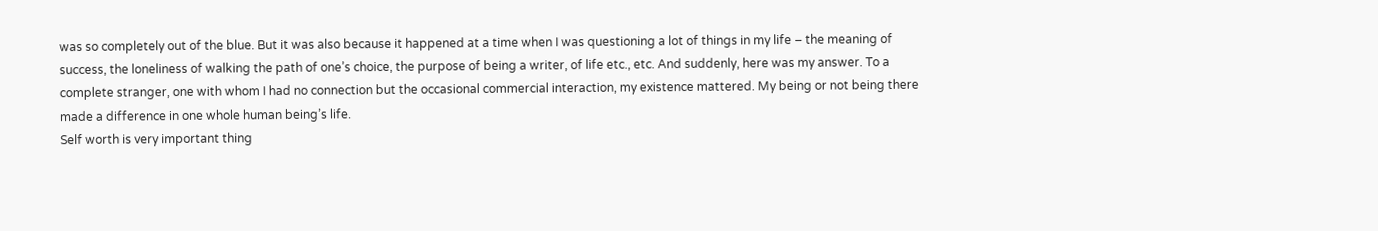was so completely out of the blue. But it was also because it happened at a time when I was questioning a lot of things in my life – the meaning of success, the loneliness of walking the path of one’s choice, the purpose of being a writer, of life etc., etc. And suddenly, here was my answer. To a complete stranger, one with whom I had no connection but the occasional commercial interaction, my existence mattered. My being or not being there made a difference in one whole human being’s life.
Self worth is very important thing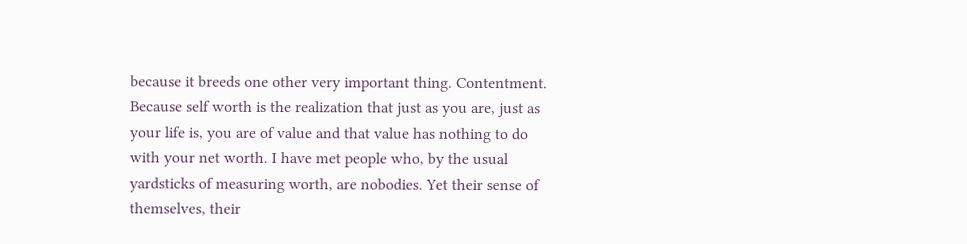because it breeds one other very important thing. Contentment. Because self worth is the realization that just as you are, just as your life is, you are of value and that value has nothing to do with your net worth. I have met people who, by the usual yardsticks of measuring worth, are nobodies. Yet their sense of themselves, their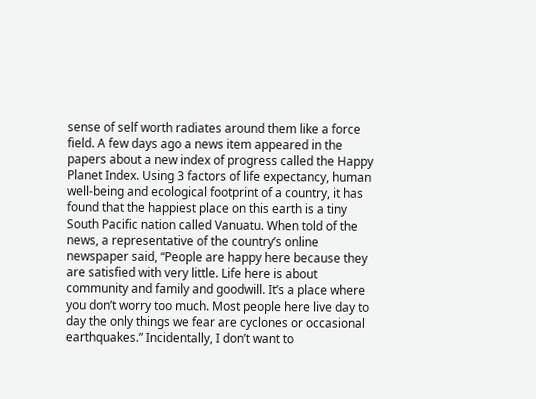sense of self worth radiates around them like a force field. A few days ago a news item appeared in the papers about a new index of progress called the Happy Planet Index. Using 3 factors of life expectancy, human well-being and ecological footprint of a country, it has found that the happiest place on this earth is a tiny South Pacific nation called Vanuatu. When told of the news, a representative of the country’s online newspaper said, “People are happy here because they are satisfied with very little. Life here is about community and family and goodwill. It’s a place where you don’t worry too much. Most people here live day to day the only things we fear are cyclones or occasional earthquakes.” Incidentally, I don’t want to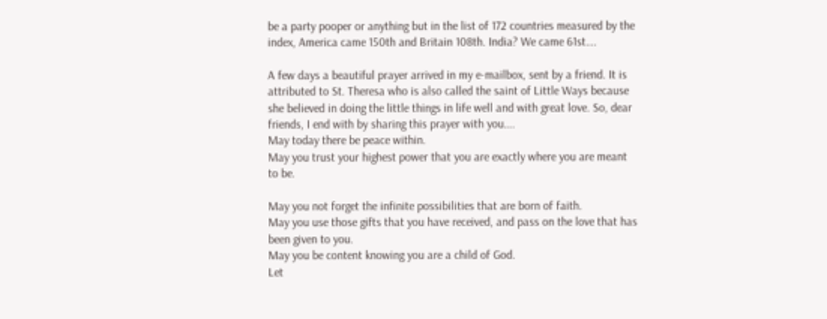be a party pooper or anything but in the list of 172 countries measured by the index, America came 150th and Britain 108th. India? We came 61st….

A few days a beautiful prayer arrived in my e-mailbox, sent by a friend. It is attributed to St. Theresa who is also called the saint of Little Ways because she believed in doing the little things in life well and with great love. So, dear friends, I end with by sharing this prayer with you….
May today there be peace within.
May you trust your highest power that you are exactly where you are meant to be.

May you not forget the infinite possibilities that are born of faith.
May you use those gifts that you have received, and pass on the love that has been given to you.
May you be content knowing you are a child of God.
Let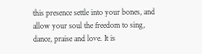this presence settle into your bones, and allow your soul the freedom to sing, dance, praise and love. It is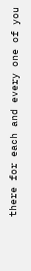there for each and every one of you